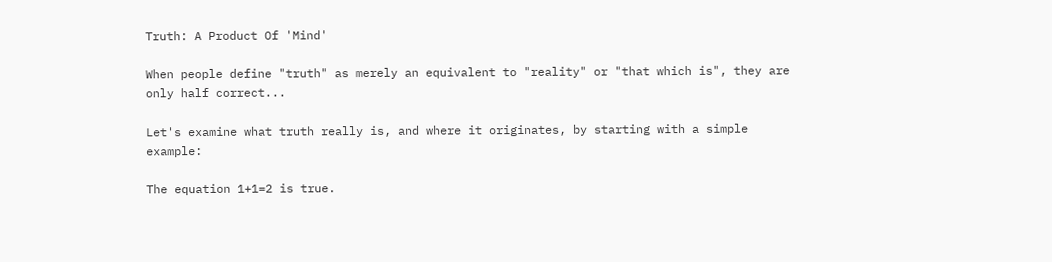Truth: A Product Of 'Mind'

When people define "truth" as merely an equivalent to "reality" or "that which is", they are only half correct...

Let's examine what truth really is, and where it originates, by starting with a simple example:

The equation 1+1=2 is true.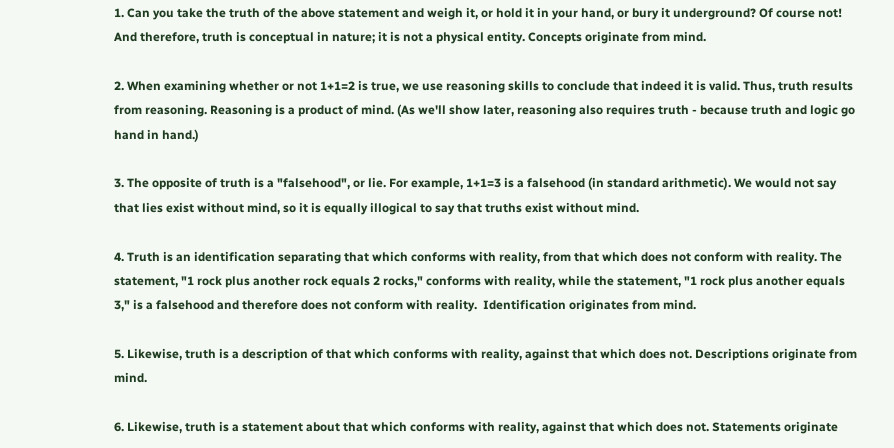1. Can you take the truth of the above statement and weigh it, or hold it in your hand, or bury it underground? Of course not! And therefore, truth is conceptual in nature; it is not a physical entity. Concepts originate from mind.

2. When examining whether or not 1+1=2 is true, we use reasoning skills to conclude that indeed it is valid. Thus, truth results from reasoning. Reasoning is a product of mind. (As we'll show later, reasoning also requires truth - because truth and logic go hand in hand.)

3. The opposite of truth is a "falsehood", or lie. For example, 1+1=3 is a falsehood (in standard arithmetic). We would not say that lies exist without mind, so it is equally illogical to say that truths exist without mind.

4. Truth is an identification separating that which conforms with reality, from that which does not conform with reality. The statement, "1 rock plus another rock equals 2 rocks," conforms with reality, while the statement, "1 rock plus another equals 3," is a falsehood and therefore does not conform with reality.  Identification originates from mind.

5. Likewise, truth is a description of that which conforms with reality, against that which does not. Descriptions originate from mind.

6. Likewise, truth is a statement about that which conforms with reality, against that which does not. Statements originate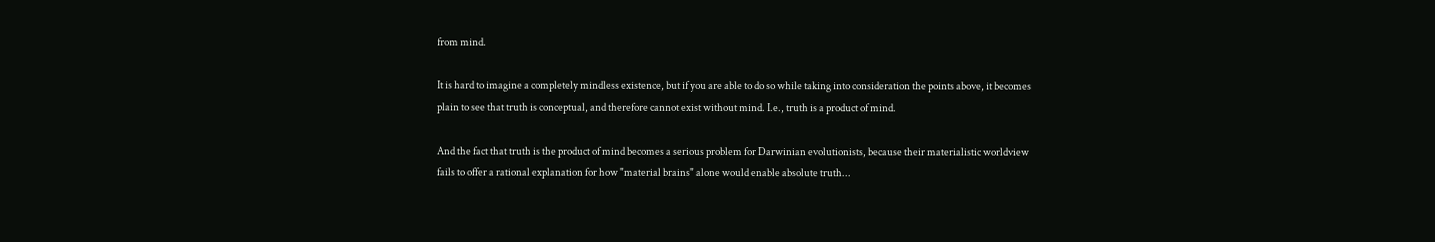from mind.

It is hard to imagine a completely mindless existence, but if you are able to do so while taking into consideration the points above, it becomes plain to see that truth is conceptual, and therefore cannot exist without mind. I.e., truth is a product of mind.

And the fact that truth is the product of mind becomes a serious problem for Darwinian evolutionists, because their materialistic worldview fails to offer a rational explanation for how "material brains" alone would enable absolute truth...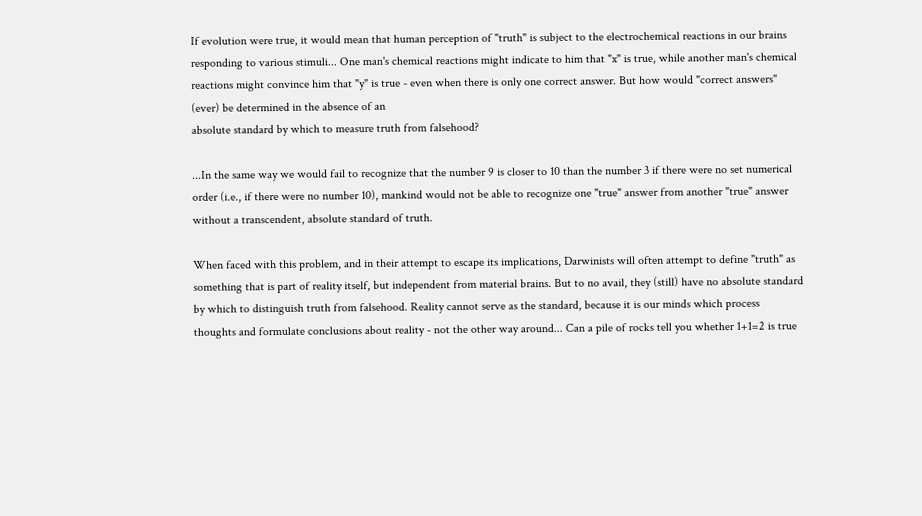If evolution were true, it would mean that human perception of "truth" is subject to the electrochemical reactions in our brains responding to various stimuli... One man's chemical reactions might indicate to him that "x" is true, while another man's chemical reactions might convince him that "y" is true - even when there is only one correct answer. But how would "correct answers" (ever) be determined in the absence of an
absolute standard by which to measure truth from falsehood?

...In the same way we would fail to recognize that the number 9 is closer to 10 than the number 3 if there were no set numerical order (i.e., if there were no number 10), mankind would not be able to recognize one "true" answer from another "true" answer without a transcendent, absolute standard of truth.

When faced with this problem, and in their attempt to escape its implications, Darwinists will often attempt to define "truth" as something that is part of reality itself, but independent from material brains. But to no avail, they (still) have no absolute standard by which to distinguish truth from falsehood. Reality cannot serve as the standard, because it is our minds which process thoughts and formulate conclusions about reality - not the other way around... Can a pile of rocks tell you whether 1+1=2 is true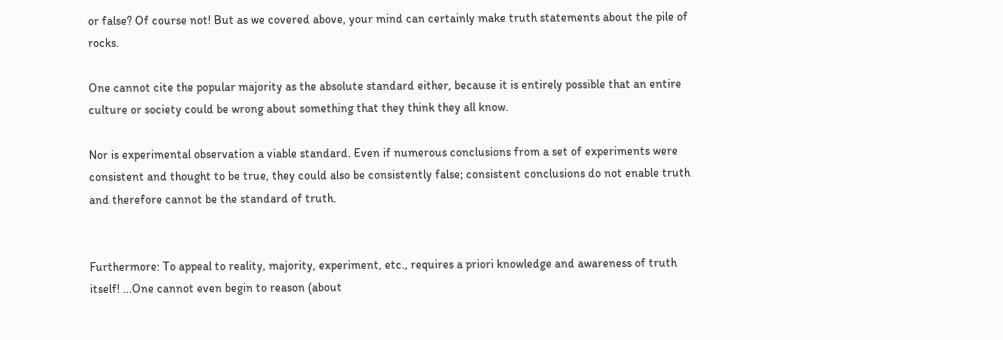or false? Of course not! But as we covered above, your mind can certainly make truth statements about the pile of rocks.

One cannot cite the popular majority as the absolute standard either, because it is entirely possible that an entire culture or society could be wrong about something that they think they all know.

Nor is experimental observation a viable standard. Even if numerous conclusions from a set of experiments were consistent and thought to be true, they could also be consistently false; consistent conclusions do not enable truth and therefore cannot be the standard of truth.


Furthermore: To appeal to reality, majority, experiment, etc., requires a priori knowledge and awareness of truth itself! ...One cannot even begin to reason (about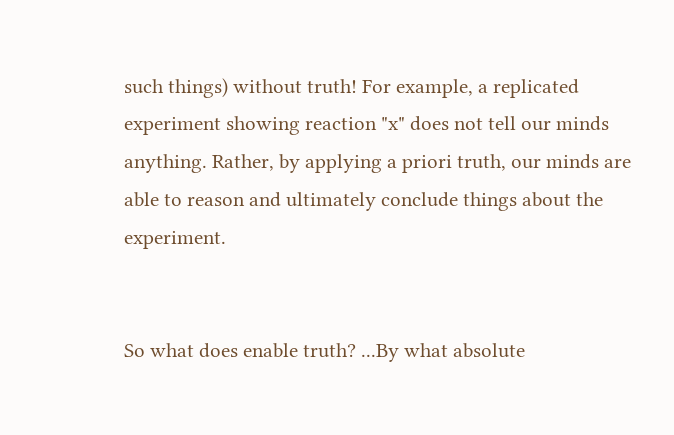such things) without truth! For example, a replicated experiment showing reaction "x" does not tell our minds anything. Rather, by applying a priori truth, our minds are able to reason and ultimately conclude things about the experiment.


So what does enable truth? ...By what absolute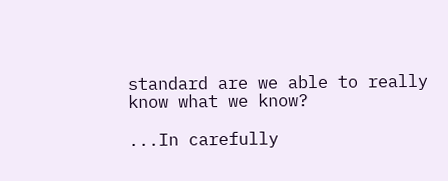standard are we able to really know what we know?

...In carefully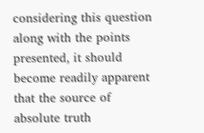considering this question along with the points presented, it should become readily apparent that the source of absolute truth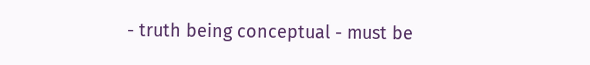- truth being conceptual - must be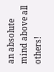an absolute mind above all others!